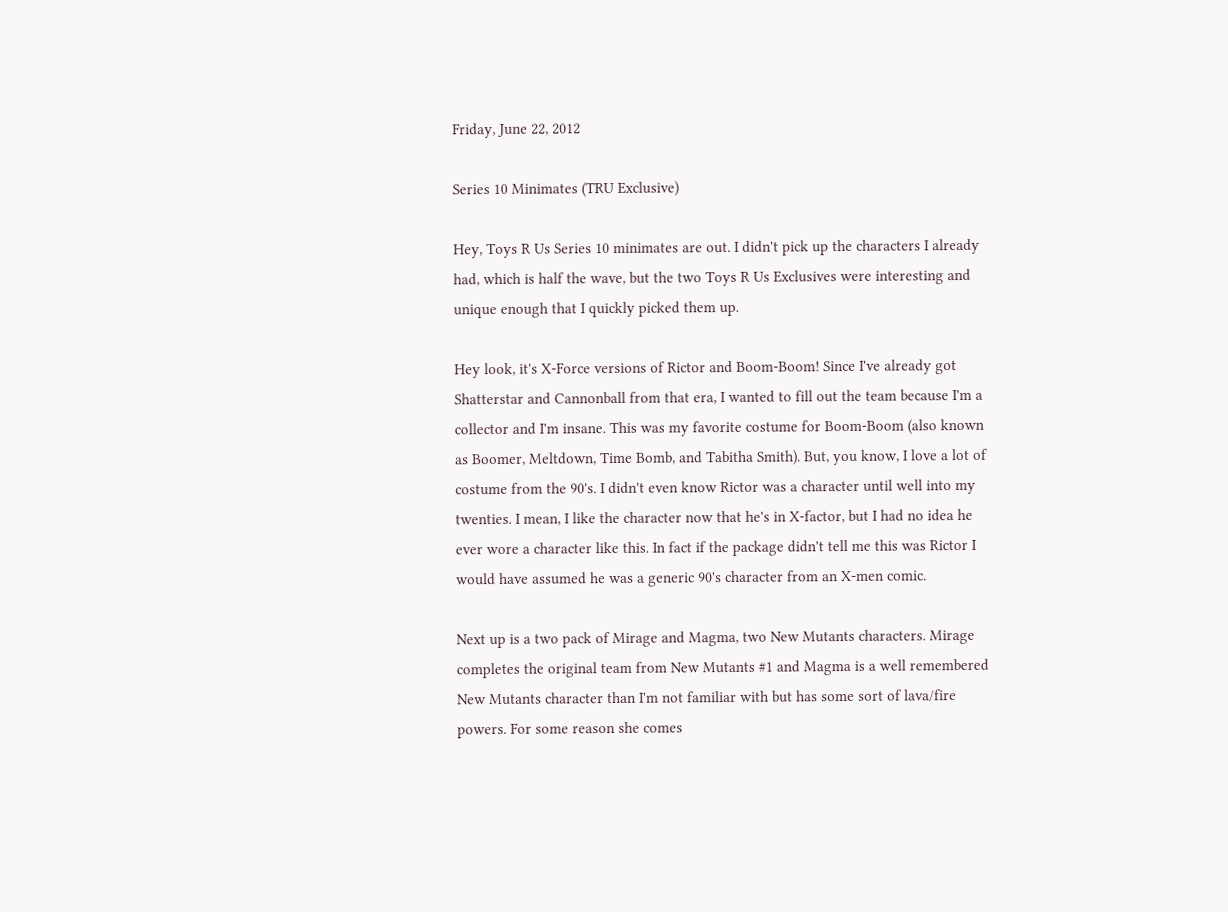Friday, June 22, 2012

Series 10 Minimates (TRU Exclusive)

Hey, Toys R Us Series 10 minimates are out. I didn't pick up the characters I already had, which is half the wave, but the two Toys R Us Exclusives were interesting and unique enough that I quickly picked them up.

Hey look, it's X-Force versions of Rictor and Boom-Boom! Since I've already got Shatterstar and Cannonball from that era, I wanted to fill out the team because I'm a collector and I'm insane. This was my favorite costume for Boom-Boom (also known as Boomer, Meltdown, Time Bomb, and Tabitha Smith). But, you know, I love a lot of costume from the 90's. I didn't even know Rictor was a character until well into my twenties. I mean, I like the character now that he's in X-factor, but I had no idea he ever wore a character like this. In fact if the package didn't tell me this was Rictor I would have assumed he was a generic 90's character from an X-men comic.

Next up is a two pack of Mirage and Magma, two New Mutants characters. Mirage completes the original team from New Mutants #1 and Magma is a well remembered New Mutants character than I'm not familiar with but has some sort of lava/fire powers. For some reason she comes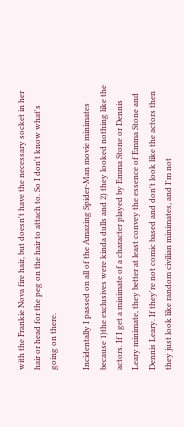with the Frankie Nova fire hair, but doesn't have the necessary socket in her hair or head for the peg on the hair to attach to. So I don't know what's going on there.

Incidentally I passed on all of the Amazing Spider-Man movie minimates because 1)the exclusives were kinda dulls and 2) they looked nothing like the actors. If I get a minimate of a character played by Emma Stone or Dennis Leary minimate, they better at least convey the essence of Emma Stone and Dennis Leary. If they're not comic based and don't look like the actors then they just look like random civilian minimates, and I'm not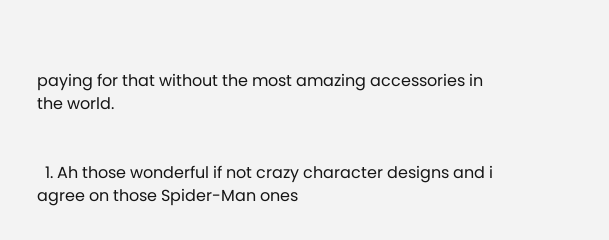paying for that without the most amazing accessories in the world.


  1. Ah those wonderful if not crazy character designs and i agree on those Spider-Man ones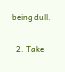being dull.

  2. Take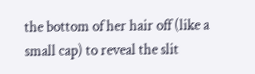the bottom of her hair off (like a small cap) to reveal the slit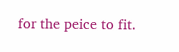for the peice to fit.